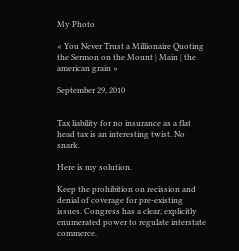My Photo

« You Never Trust a Millionaire Quoting the Sermon on the Mount | Main | the american grain »

September 29, 2010


Tax liability for no insurance as a flat head tax is an interesting twist. No snark.

Here is my solution.

Keep the prohibition on recission and denial of coverage for pre-existing issues. Congress has a clear, explicitly enumerated power to regulate interstate commerce.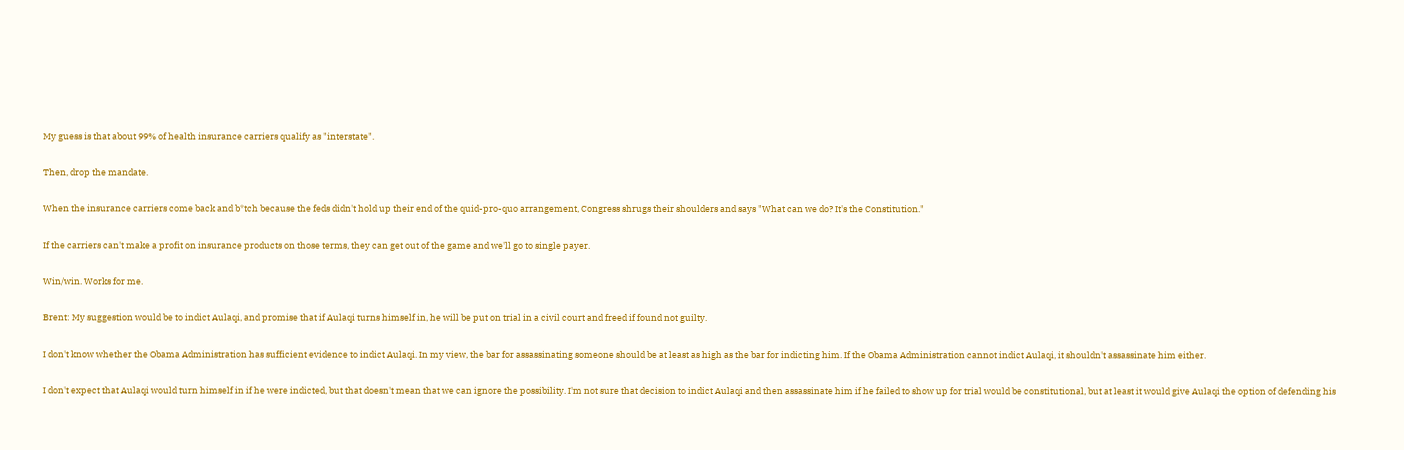My guess is that about 99% of health insurance carriers qualify as "interstate".

Then, drop the mandate.

When the insurance carriers come back and b*tch because the feds didn't hold up their end of the quid-pro-quo arrangement, Congress shrugs their shoulders and says "What can we do? It's the Constitution."

If the carriers can't make a profit on insurance products on those terms, they can get out of the game and we'll go to single payer.

Win/win. Works for me.

Brent: My suggestion would be to indict Aulaqi, and promise that if Aulaqi turns himself in, he will be put on trial in a civil court and freed if found not guilty.

I don't know whether the Obama Administration has sufficient evidence to indict Aulaqi. In my view, the bar for assassinating someone should be at least as high as the bar for indicting him. If the Obama Administration cannot indict Aulaqi, it shouldn't assassinate him either.

I don't expect that Aulaqi would turn himself in if he were indicted, but that doesn't mean that we can ignore the possibility. I'm not sure that decision to indict Aulaqi and then assassinate him if he failed to show up for trial would be constitutional, but at least it would give Aulaqi the option of defending his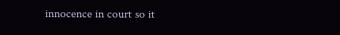innocence in court so it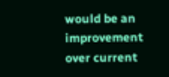would be an improvement over current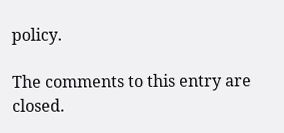policy.

The comments to this entry are closed.